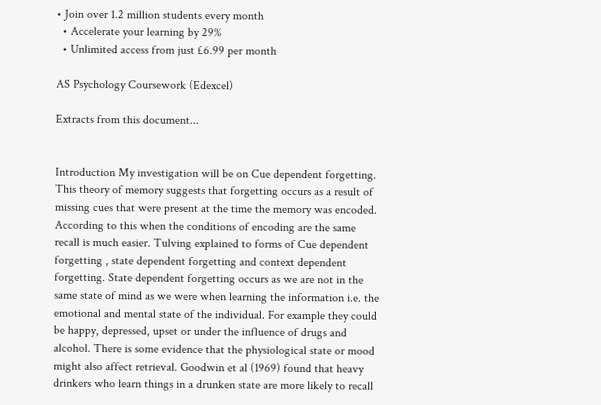• Join over 1.2 million students every month
  • Accelerate your learning by 29%
  • Unlimited access from just £6.99 per month

AS Psychology Coursework (Edexcel)

Extracts from this document...


Introduction My investigation will be on Cue dependent forgetting. This theory of memory suggests that forgetting occurs as a result of missing cues that were present at the time the memory was encoded. According to this when the conditions of encoding are the same recall is much easier. Tulving explained to forms of Cue dependent forgetting , state dependent forgetting and context dependent forgetting. State dependent forgetting occurs as we are not in the same state of mind as we were when learning the information i.e. the emotional and mental state of the individual. For example they could be happy, depressed, upset or under the influence of drugs and alcohol. There is some evidence that the physiological state or mood might also affect retrieval. Goodwin et al (1969) found that heavy drinkers who learn things in a drunken state are more likely to recall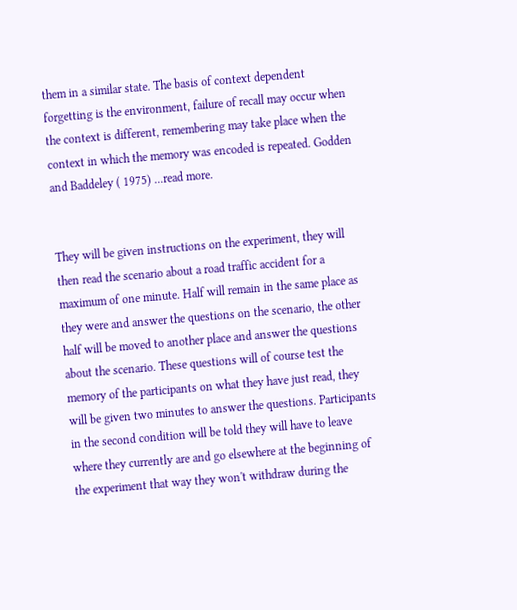them in a similar state. The basis of context dependent forgetting is the environment, failure of recall may occur when the context is different, remembering may take place when the context in which the memory was encoded is repeated. Godden and Baddeley ( 1975) ...read more.


They will be given instructions on the experiment, they will then read the scenario about a road traffic accident for a maximum of one minute. Half will remain in the same place as they were and answer the questions on the scenario, the other half will be moved to another place and answer the questions about the scenario. These questions will of course test the memory of the participants on what they have just read, they will be given two minutes to answer the questions. Participants in the second condition will be told they will have to leave where they currently are and go elsewhere at the beginning of the experiment that way they won't withdraw during the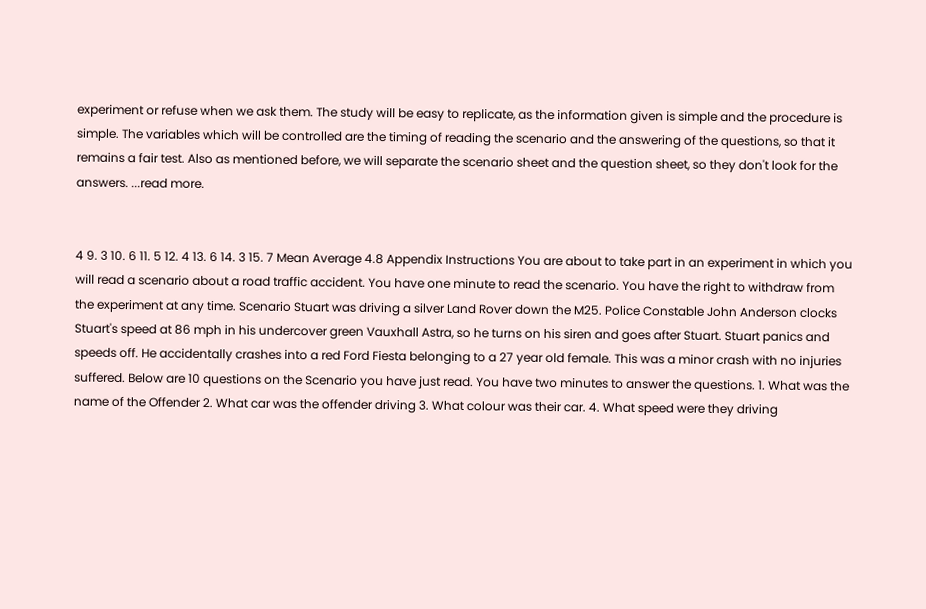experiment or refuse when we ask them. The study will be easy to replicate, as the information given is simple and the procedure is simple. The variables which will be controlled are the timing of reading the scenario and the answering of the questions, so that it remains a fair test. Also as mentioned before, we will separate the scenario sheet and the question sheet, so they don't look for the answers. ...read more.


4 9. 3 10. 6 11. 5 12. 4 13. 6 14. 3 15. 7 Mean Average 4.8 Appendix Instructions You are about to take part in an experiment in which you will read a scenario about a road traffic accident. You have one minute to read the scenario. You have the right to withdraw from the experiment at any time. Scenario Stuart was driving a silver Land Rover down the M25. Police Constable John Anderson clocks Stuart's speed at 86 mph in his undercover green Vauxhall Astra, so he turns on his siren and goes after Stuart. Stuart panics and speeds off. He accidentally crashes into a red Ford Fiesta belonging to a 27 year old female. This was a minor crash with no injuries suffered. Below are 10 questions on the Scenario you have just read. You have two minutes to answer the questions. 1. What was the name of the Offender 2. What car was the offender driving 3. What colour was their car. 4. What speed were they driving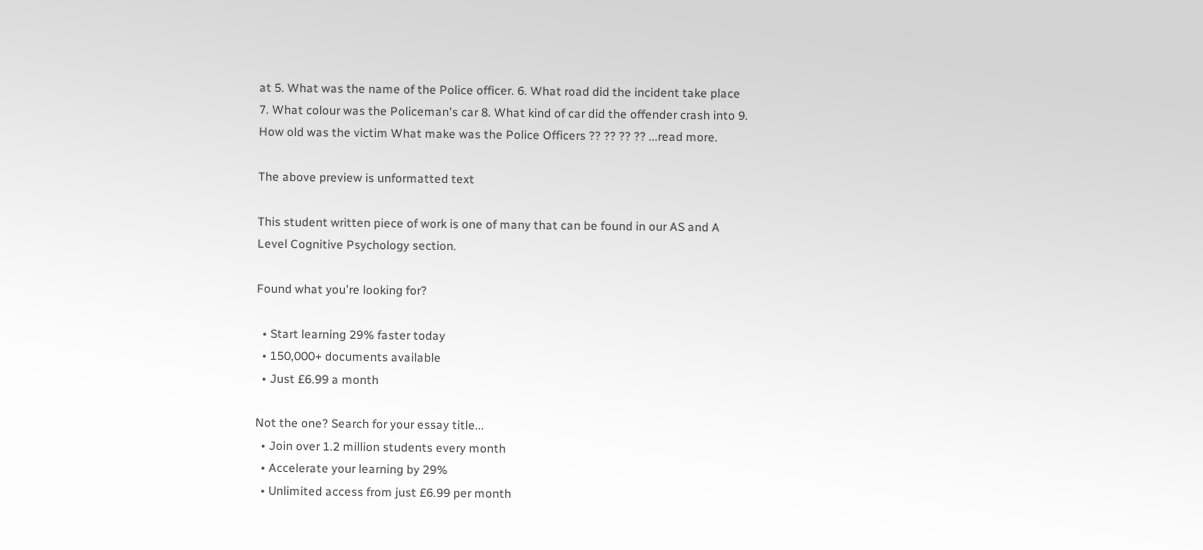at 5. What was the name of the Police officer. 6. What road did the incident take place 7. What colour was the Policeman's car 8. What kind of car did the offender crash into 9. How old was the victim What make was the Police Officers ?? ?? ?? ?? ...read more.

The above preview is unformatted text

This student written piece of work is one of many that can be found in our AS and A Level Cognitive Psychology section.

Found what you're looking for?

  • Start learning 29% faster today
  • 150,000+ documents available
  • Just £6.99 a month

Not the one? Search for your essay title...
  • Join over 1.2 million students every month
  • Accelerate your learning by 29%
  • Unlimited access from just £6.99 per month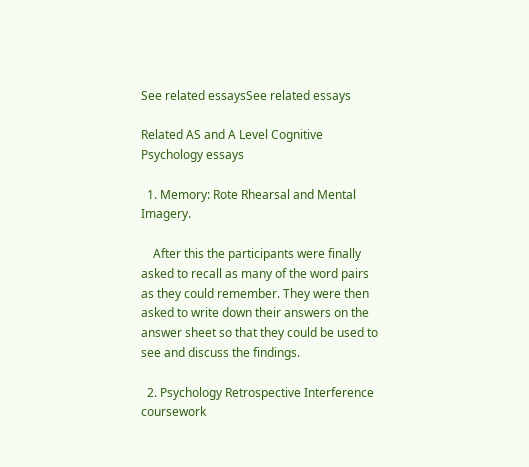See related essaysSee related essays

Related AS and A Level Cognitive Psychology essays

  1. Memory: Rote Rhearsal and Mental Imagery.

    After this the participants were finally asked to recall as many of the word pairs as they could remember. They were then asked to write down their answers on the answer sheet so that they could be used to see and discuss the findings.

  2. Psychology Retrospective Interference coursework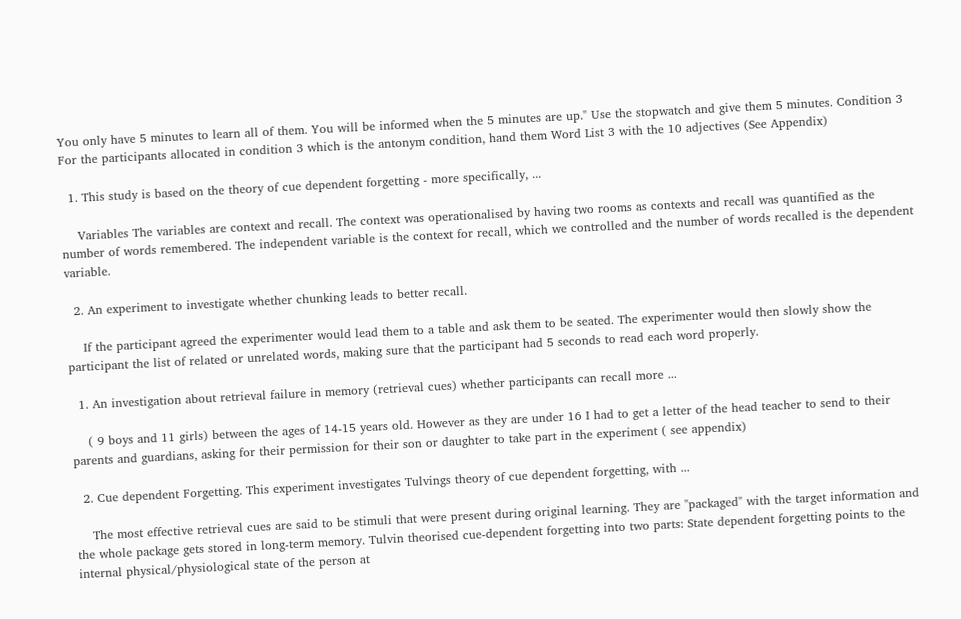You only have 5 minutes to learn all of them. You will be informed when the 5 minutes are up." Use the stopwatch and give them 5 minutes. Condition 3 For the participants allocated in condition 3 which is the antonym condition, hand them Word List 3 with the 10 adjectives (See Appendix)

  1. This study is based on the theory of cue dependent forgetting - more specifically, ...

    Variables The variables are context and recall. The context was operationalised by having two rooms as contexts and recall was quantified as the number of words remembered. The independent variable is the context for recall, which we controlled and the number of words recalled is the dependent variable.

  2. An experiment to investigate whether chunking leads to better recall.

    If the participant agreed the experimenter would lead them to a table and ask them to be seated. The experimenter would then slowly show the participant the list of related or unrelated words, making sure that the participant had 5 seconds to read each word properly.

  1. An investigation about retrieval failure in memory (retrieval cues) whether participants can recall more ...

    ( 9 boys and 11 girls) between the ages of 14-15 years old. However as they are under 16 I had to get a letter of the head teacher to send to their parents and guardians, asking for their permission for their son or daughter to take part in the experiment ( see appendix)

  2. Cue dependent Forgetting. This experiment investigates Tulvings theory of cue dependent forgetting, with ...

    The most effective retrieval cues are said to be stimuli that were present during original learning. They are "packaged" with the target information and the whole package gets stored in long-term memory. Tulvin theorised cue-dependent forgetting into two parts: State dependent forgetting points to the internal physical/physiological state of the person at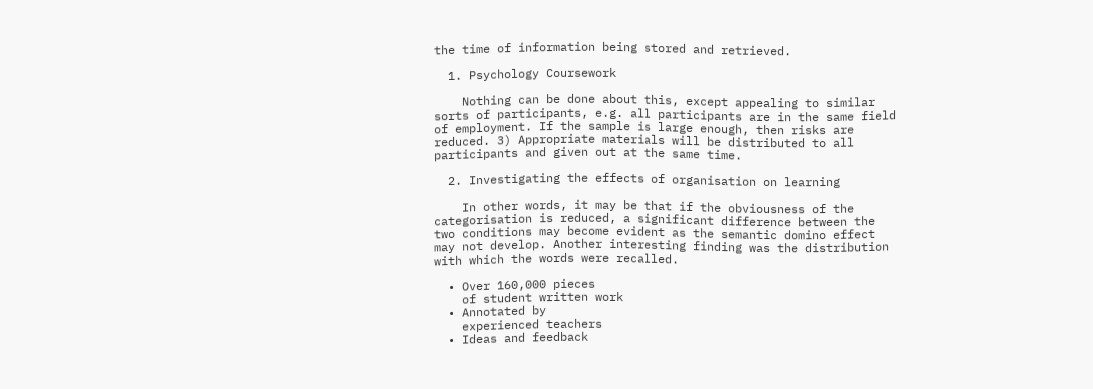the time of information being stored and retrieved.

  1. Psychology Coursework

    Nothing can be done about this, except appealing to similar sorts of participants, e.g. all participants are in the same field of employment. If the sample is large enough, then risks are reduced. 3) Appropriate materials will be distributed to all participants and given out at the same time.

  2. Investigating the effects of organisation on learning

    In other words, it may be that if the obviousness of the categorisation is reduced, a significant difference between the two conditions may become evident as the semantic domino effect may not develop. Another interesting finding was the distribution with which the words were recalled.

  • Over 160,000 pieces
    of student written work
  • Annotated by
    experienced teachers
  • Ideas and feedback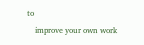to
    improve your own work